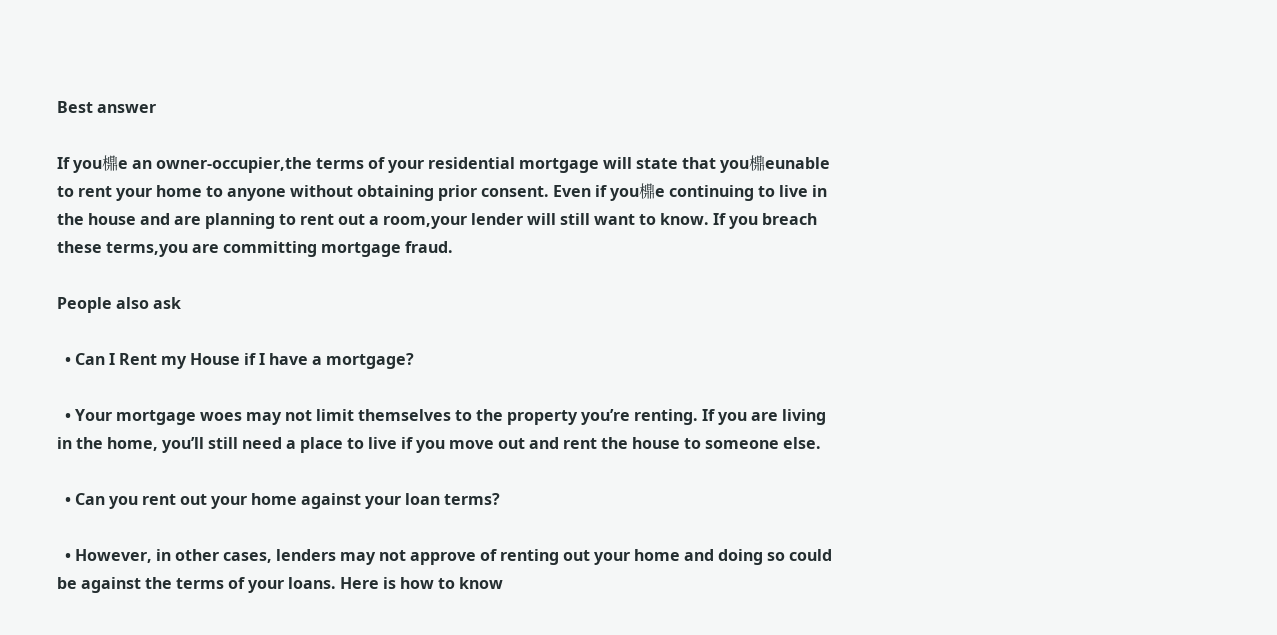Best answer

If you檙e an owner-occupier,the terms of your residential mortgage will state that you檙eunable to rent your home to anyone without obtaining prior consent. Even if you檙e continuing to live in the house and are planning to rent out a room,your lender will still want to know. If you breach these terms,you are committing mortgage fraud.

People also ask

  • Can I Rent my House if I have a mortgage?

  • Your mortgage woes may not limit themselves to the property you’re renting. If you are living in the home, you’ll still need a place to live if you move out and rent the house to someone else.

  • Can you rent out your home against your loan terms?

  • However, in other cases, lenders may not approve of renting out your home and doing so could be against the terms of your loans. Here is how to know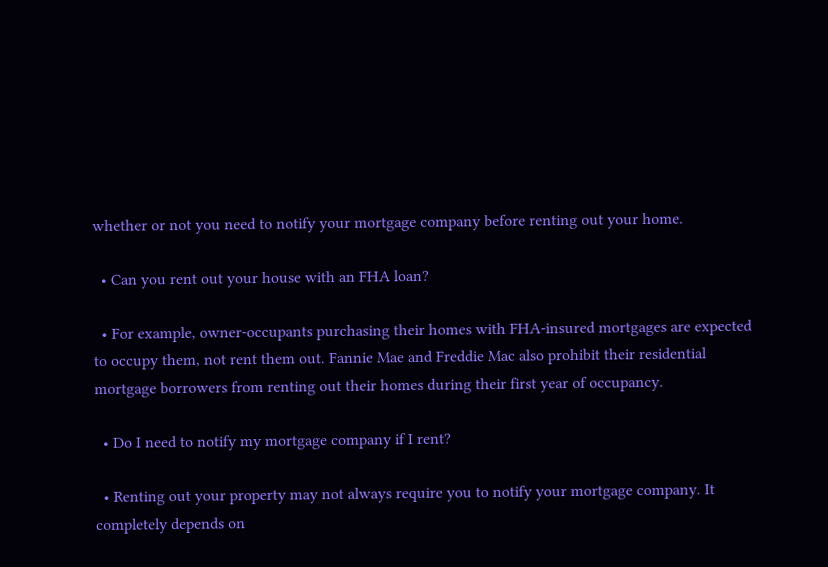whether or not you need to notify your mortgage company before renting out your home.

  • Can you rent out your house with an FHA loan?

  • For example, owner-occupants purchasing their homes with FHA-insured mortgages are expected to occupy them, not rent them out. Fannie Mae and Freddie Mac also prohibit their residential mortgage borrowers from renting out their homes during their first year of occupancy.

  • Do I need to notify my mortgage company if I rent?

  • Renting out your property may not always require you to notify your mortgage company. It completely depends on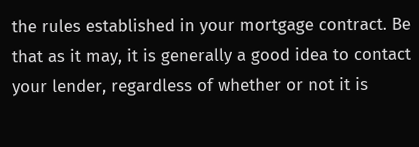the rules established in your mortgage contract. Be that as it may, it is generally a good idea to contact your lender, regardless of whether or not it is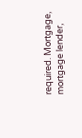required. Mortgage, mortgage lender,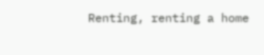Renting, renting a home